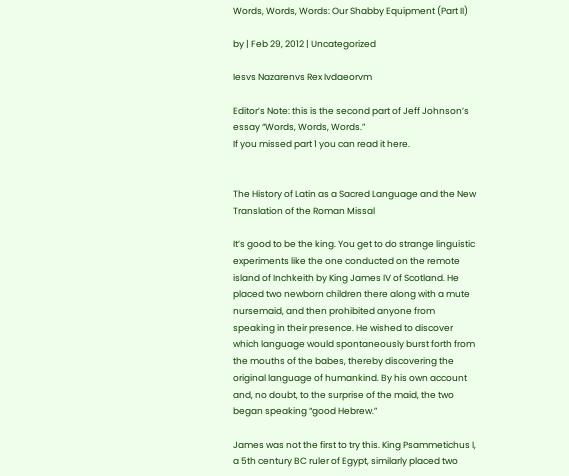Words, Words, Words: Our Shabby Equipment (Part II)

by | Feb 29, 2012 | Uncategorized

Iesvs Nazarenvs Rex Ivdaeorvm

Editor’s Note: this is the second part of Jeff Johnson’s essay “Words, Words, Words.”
If you missed part 1 you can read it here.


The History of Latin as a Sacred Language and the New Translation of the Roman Missal

It’s good to be the king. You get to do strange linguistic experiments like the one conducted on the remote island of Inchkeith by King James IV of Scotland. He placed two newborn children there along with a mute nursemaid, and then prohibited anyone from speaking in their presence. He wished to discover which language would spontaneously burst forth from the mouths of the babes, thereby discovering the original language of humankind. By his own account and, no doubt, to the surprise of the maid, the two began speaking “good Hebrew.”

James was not the first to try this. King Psammetichus I, a 5th century BC ruler of Egypt, similarly placed two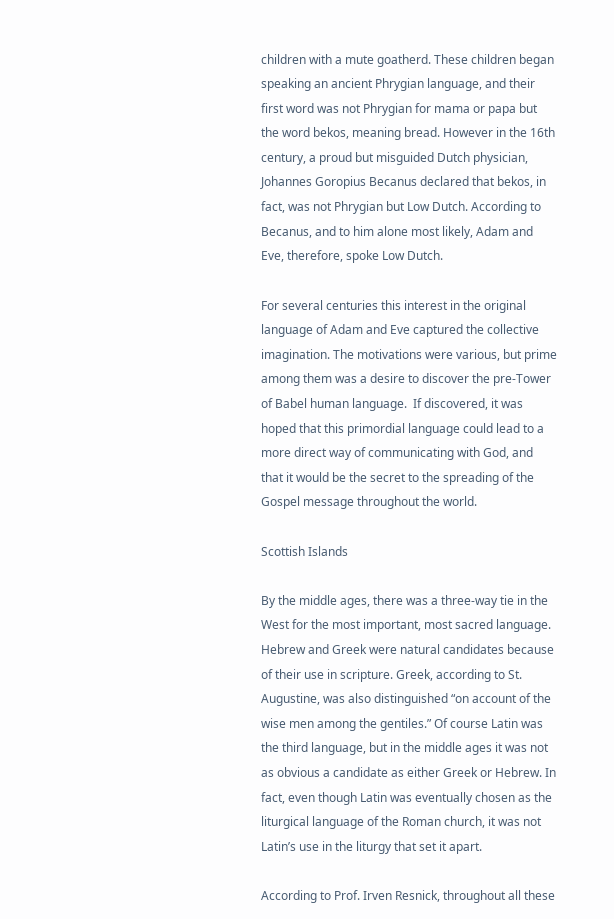children with a mute goatherd. These children began speaking an ancient Phrygian language, and their first word was not Phrygian for mama or papa but the word bekos, meaning bread. However in the 16th century, a proud but misguided Dutch physician, Johannes Goropius Becanus declared that bekos, in fact, was not Phrygian but Low Dutch. According to Becanus, and to him alone most likely, Adam and Eve, therefore, spoke Low Dutch.

For several centuries this interest in the original language of Adam and Eve captured the collective imagination. The motivations were various, but prime among them was a desire to discover the pre-Tower of Babel human language.  If discovered, it was hoped that this primordial language could lead to a more direct way of communicating with God, and that it would be the secret to the spreading of the Gospel message throughout the world.

Scottish Islands

By the middle ages, there was a three-way tie in the West for the most important, most sacred language. Hebrew and Greek were natural candidates because of their use in scripture. Greek, according to St. Augustine, was also distinguished “on account of the wise men among the gentiles.” Of course Latin was the third language, but in the middle ages it was not as obvious a candidate as either Greek or Hebrew. In fact, even though Latin was eventually chosen as the liturgical language of the Roman church, it was not Latin’s use in the liturgy that set it apart.

According to Prof. Irven Resnick, throughout all these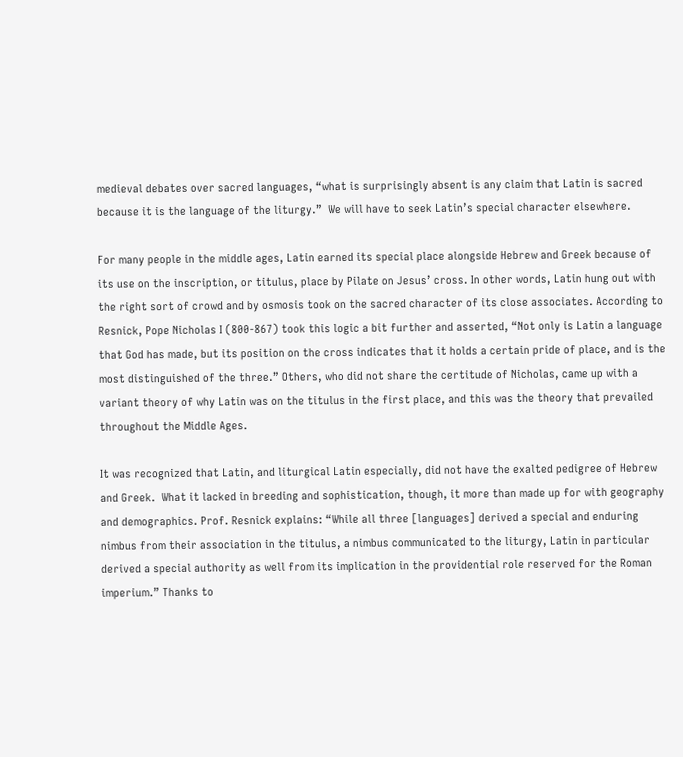medieval debates over sacred languages, “what is surprisingly absent is any claim that Latin is sacred because it is the language of the liturgy.”  We will have to seek Latin’s special character elsewhere.

For many people in the middle ages, Latin earned its special place alongside Hebrew and Greek because of its use on the inscription, or titulus, place by Pilate on Jesus’ cross. In other words, Latin hung out with the right sort of crowd and by osmosis took on the sacred character of its close associates. According to Resnick, Pope Nicholas I (800-867) took this logic a bit further and asserted, “Not only is Latin a language that God has made, but its position on the cross indicates that it holds a certain pride of place, and is the most distinguished of the three.” Others, who did not share the certitude of Nicholas, came up with a variant theory of why Latin was on the titulus in the first place, and this was the theory that prevailed throughout the Middle Ages.

It was recognized that Latin, and liturgical Latin especially, did not have the exalted pedigree of Hebrew and Greek.  What it lacked in breeding and sophistication, though, it more than made up for with geography and demographics. Prof. Resnick explains: “While all three [languages] derived a special and enduring nimbus from their association in the titulus, a nimbus communicated to the liturgy, Latin in particular derived a special authority as well from its implication in the providential role reserved for the Roman imperium.” Thanks to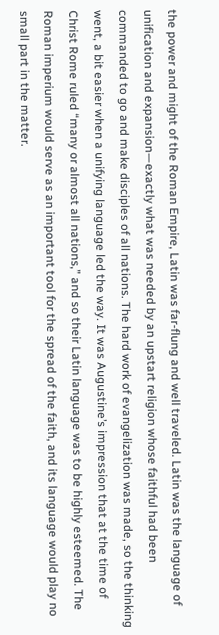the power and might of the Roman Empire, Latin was far-flung and well traveled. Latin was the language of unification and expansion—exactly what was needed by an upstart religion whose faithful had been commanded to go and make disciples of all nations. The hard work of evangelization was made, so the thinking went, a bit easier when a unifying language led the way. It was Augustine’s impression that at the time of Christ Rome ruled “many or almost all nations,” and so their Latin language was to be highly esteemed. The Roman imperium would serve as an important tool for the spread of the faith, and its language would play no small part in the matter.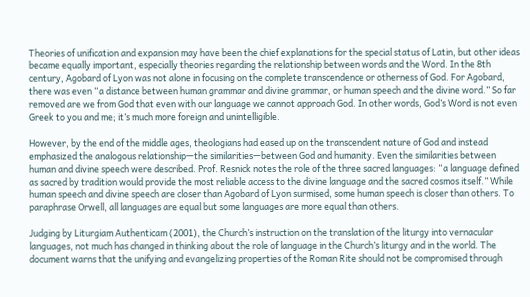Theories of unification and expansion may have been the chief explanations for the special status of Latin, but other ideas became equally important, especially theories regarding the relationship between words and the Word. In the 8th century, Agobard of Lyon was not alone in focusing on the complete transcendence or otherness of God. For Agobard, there was even “a distance between human grammar and divine grammar, or human speech and the divine word.” So far removed are we from God that even with our language we cannot approach God. In other words, God’s Word is not even Greek to you and me; it’s much more foreign and unintelligible.

However, by the end of the middle ages, theologians had eased up on the transcendent nature of God and instead emphasized the analogous relationship—the similarities—between God and humanity. Even the similarities between human and divine speech were described. Prof. Resnick notes the role of the three sacred languages: “a language defined as sacred by tradition would provide the most reliable access to the divine language and the sacred cosmos itself.” While human speech and divine speech are closer than Agobard of Lyon surmised, some human speech is closer than others. To paraphrase Orwell, all languages are equal but some languages are more equal than others.

Judging by Liturgiam Authenticam (2001), the Church’s instruction on the translation of the liturgy into vernacular languages, not much has changed in thinking about the role of language in the Church’s liturgy and in the world. The document warns that the unifying and evangelizing properties of the Roman Rite should not be compromised through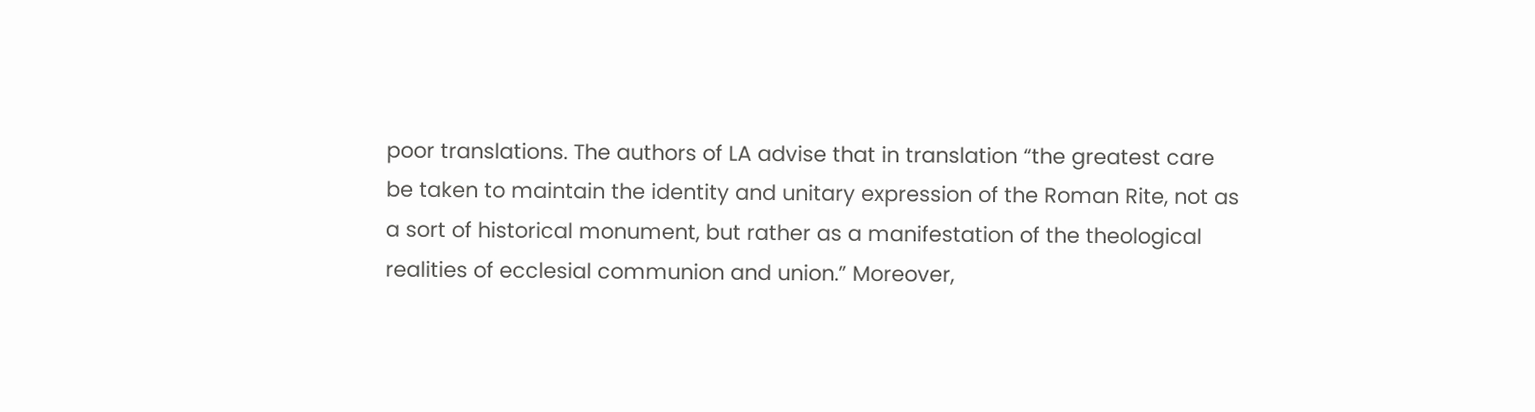poor translations. The authors of LA advise that in translation “the greatest care be taken to maintain the identity and unitary expression of the Roman Rite, not as a sort of historical monument, but rather as a manifestation of the theological realities of ecclesial communion and union.” Moreover,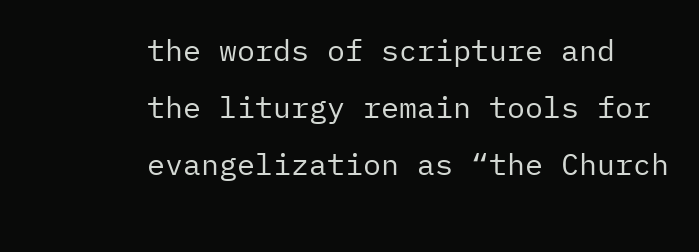the words of scripture and the liturgy remain tools for evangelization as “the Church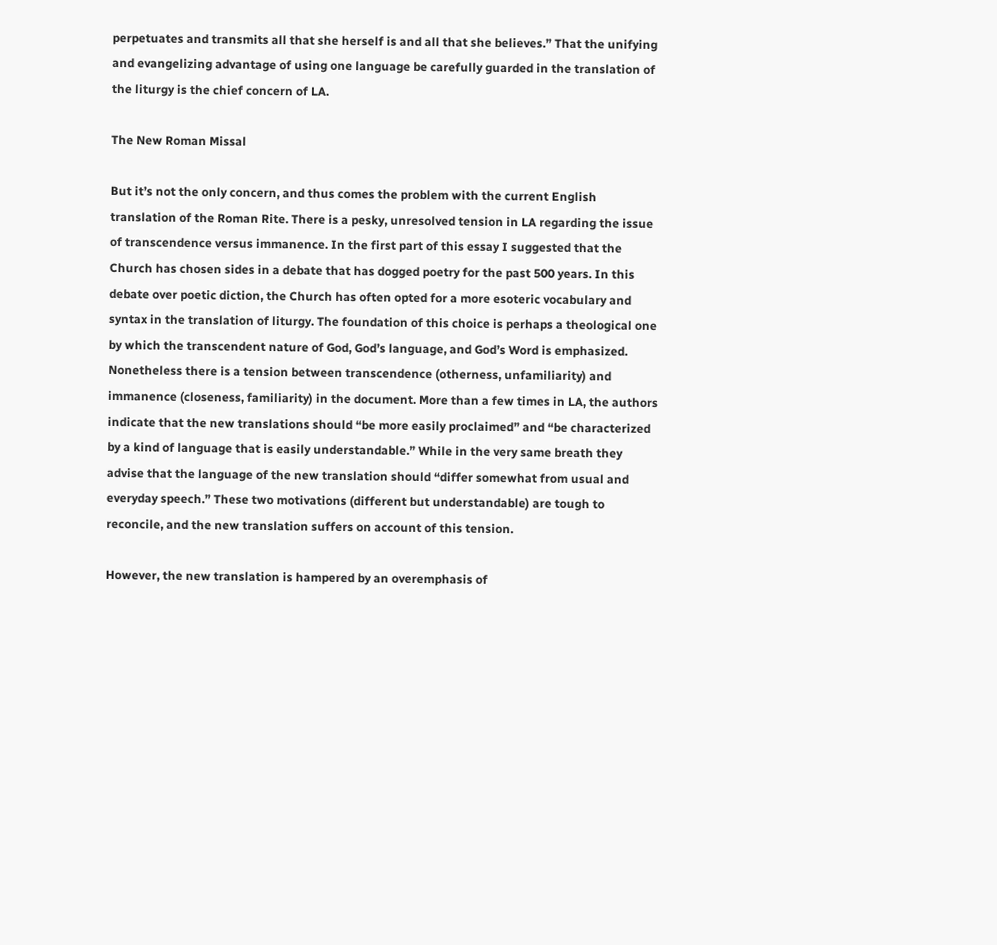perpetuates and transmits all that she herself is and all that she believes.” That the unifying and evangelizing advantage of using one language be carefully guarded in the translation of the liturgy is the chief concern of LA.

The New Roman Missal

But it’s not the only concern, and thus comes the problem with the current English translation of the Roman Rite. There is a pesky, unresolved tension in LA regarding the issue of transcendence versus immanence. In the first part of this essay I suggested that the Church has chosen sides in a debate that has dogged poetry for the past 500 years. In this debate over poetic diction, the Church has often opted for a more esoteric vocabulary and syntax in the translation of liturgy. The foundation of this choice is perhaps a theological one by which the transcendent nature of God, God’s language, and God’s Word is emphasized. Nonetheless there is a tension between transcendence (otherness, unfamiliarity) and immanence (closeness, familiarity) in the document. More than a few times in LA, the authors indicate that the new translations should “be more easily proclaimed” and “be characterized by a kind of language that is easily understandable.” While in the very same breath they advise that the language of the new translation should “differ somewhat from usual and everyday speech.” These two motivations (different but understandable) are tough to reconcile, and the new translation suffers on account of this tension.

However, the new translation is hampered by an overemphasis of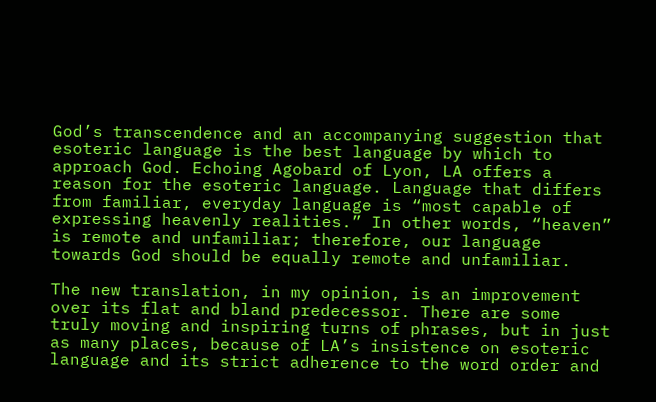God’s transcendence and an accompanying suggestion that esoteric language is the best language by which to approach God. Echoing Agobard of Lyon, LA offers a reason for the esoteric language. Language that differs from familiar, everyday language is “most capable of expressing heavenly realities.” In other words, “heaven” is remote and unfamiliar; therefore, our language towards God should be equally remote and unfamiliar.

The new translation, in my opinion, is an improvement over its flat and bland predecessor. There are some truly moving and inspiring turns of phrases, but in just as many places, because of LA’s insistence on esoteric language and its strict adherence to the word order and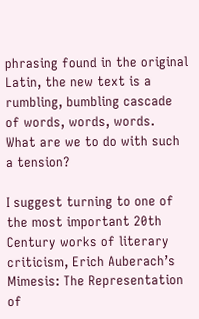phrasing found in the original Latin, the new text is a rumbling, bumbling cascade of words, words, words.  What are we to do with such a tension?

I suggest turning to one of the most important 20th Century works of literary criticism, Erich Auberach’s Mimesis: The Representation of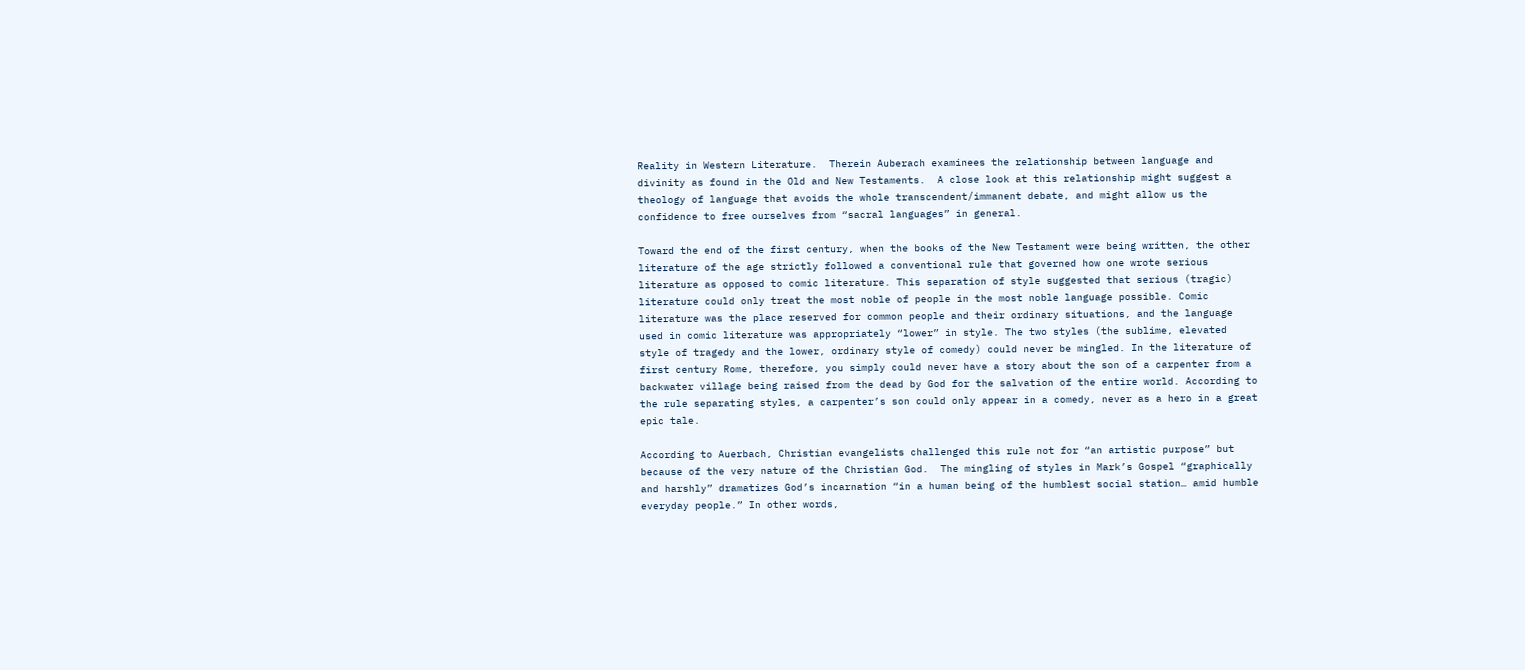Reality in Western Literature.  Therein Auberach examinees the relationship between language and divinity as found in the Old and New Testaments.  A close look at this relationship might suggest a theology of language that avoids the whole transcendent/immanent debate, and might allow us the confidence to free ourselves from “sacral languages” in general.

Toward the end of the first century, when the books of the New Testament were being written, the other literature of the age strictly followed a conventional rule that governed how one wrote serious literature as opposed to comic literature. This separation of style suggested that serious (tragic) literature could only treat the most noble of people in the most noble language possible. Comic literature was the place reserved for common people and their ordinary situations, and the language used in comic literature was appropriately “lower” in style. The two styles (the sublime, elevated style of tragedy and the lower, ordinary style of comedy) could never be mingled. In the literature of first century Rome, therefore, you simply could never have a story about the son of a carpenter from a backwater village being raised from the dead by God for the salvation of the entire world. According to the rule separating styles, a carpenter’s son could only appear in a comedy, never as a hero in a great epic tale.

According to Auerbach, Christian evangelists challenged this rule not for “an artistic purpose” but because of the very nature of the Christian God.  The mingling of styles in Mark’s Gospel “graphically and harshly” dramatizes God’s incarnation “in a human being of the humblest social station… amid humble everyday people.” In other words,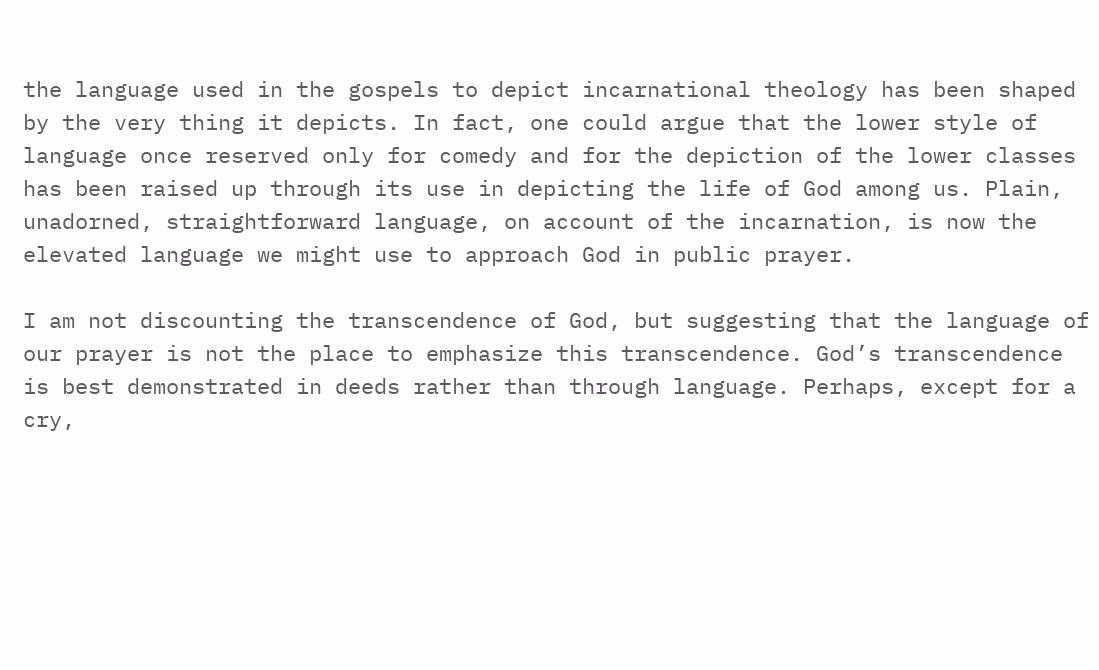the language used in the gospels to depict incarnational theology has been shaped by the very thing it depicts. In fact, one could argue that the lower style of language once reserved only for comedy and for the depiction of the lower classes has been raised up through its use in depicting the life of God among us. Plain, unadorned, straightforward language, on account of the incarnation, is now the elevated language we might use to approach God in public prayer.

I am not discounting the transcendence of God, but suggesting that the language of our prayer is not the place to emphasize this transcendence. God’s transcendence is best demonstrated in deeds rather than through language. Perhaps, except for a cry,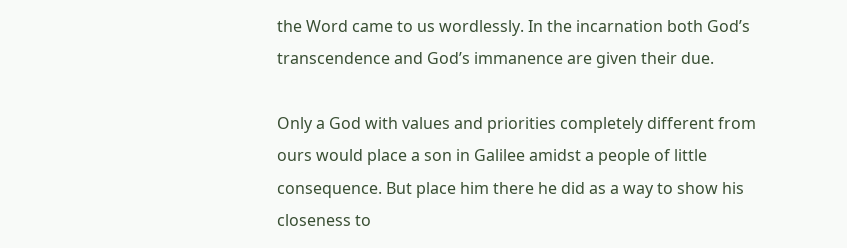the Word came to us wordlessly. In the incarnation both God’s transcendence and God’s immanence are given their due.

Only a God with values and priorities completely different from ours would place a son in Galilee amidst a people of little consequence. But place him there he did as a way to show his closeness to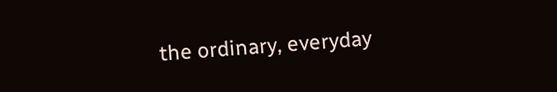the ordinary, everyday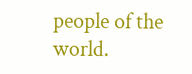people of the world.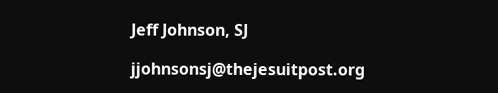Jeff Johnson, SJ

jjohnsonsj@thejesuitpost.org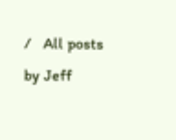/   All posts by Jeff